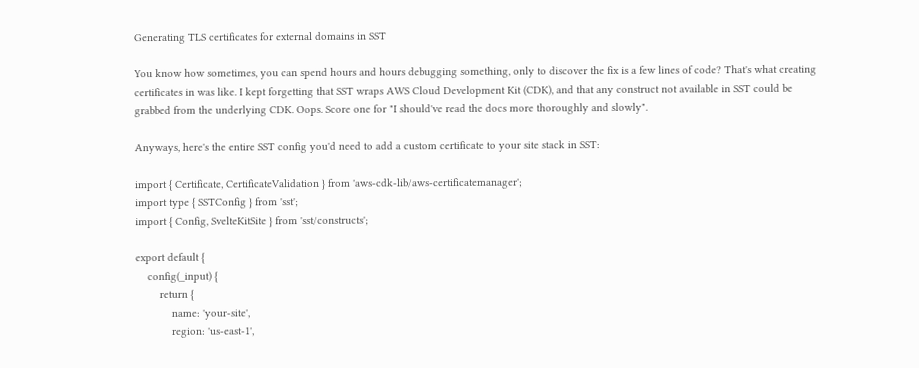Generating TLS certificates for external domains in SST

You know how sometimes, you can spend hours and hours debugging something, only to discover the fix is a few lines of code? That's what creating certificates in was like. I kept forgetting that SST wraps AWS Cloud Development Kit (CDK), and that any construct not available in SST could be grabbed from the underlying CDK. Oops. Score one for "I should've read the docs more thoroughly and slowly".

Anyways, here's the entire SST config you'd need to add a custom certificate to your site stack in SST:

import { Certificate, CertificateValidation } from 'aws-cdk-lib/aws-certificatemanager';
import type { SSTConfig } from 'sst';
import { Config, SvelteKitSite } from 'sst/constructs';

export default {
    config(_input) {
        return {
            name: 'your-site',
            region: 'us-east-1',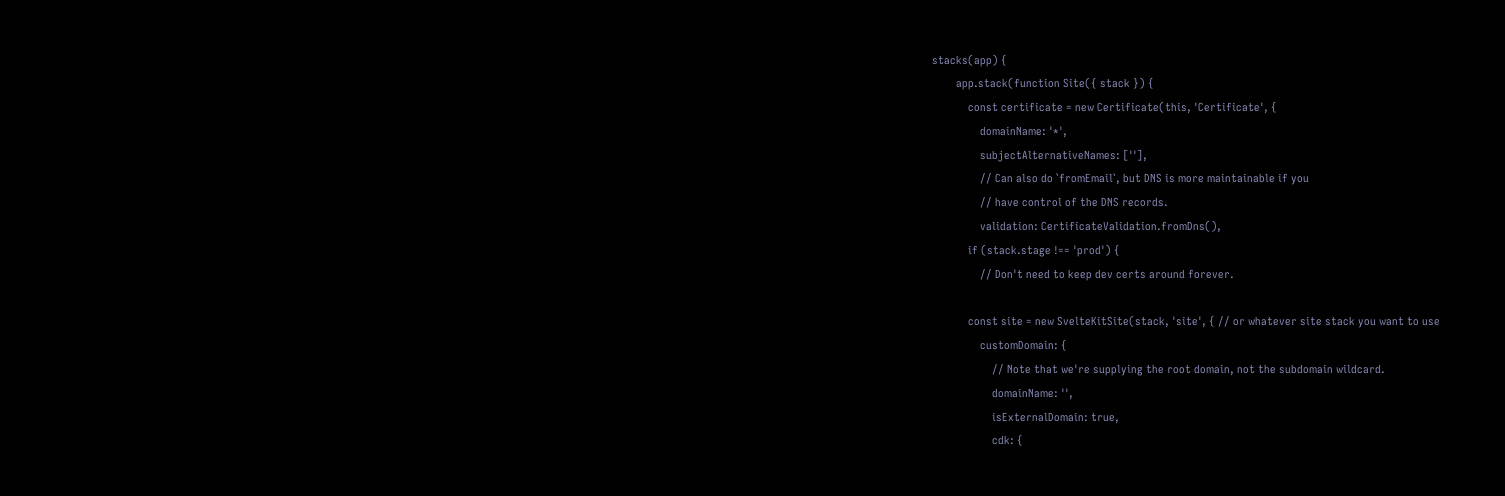stacks(app) {
        app.stack(function Site({ stack }) {
            const certificate = new Certificate(this, 'Certificate', {
                domainName: '*',
                subjectAlternativeNames: [''],
                // Can also do `fromEmail`, but DNS is more maintainable if you
                // have control of the DNS records.
                validation: CertificateValidation.fromDns(),
            if (stack.stage !== 'prod') {
                // Don't need to keep dev certs around forever.

            const site = new SvelteKitSite(stack, 'site', { // or whatever site stack you want to use
                customDomain: {
                    // Note that we're supplying the root domain, not the subdomain wildcard.
                    domainName: '',
                    isExternalDomain: true,
                    cdk: {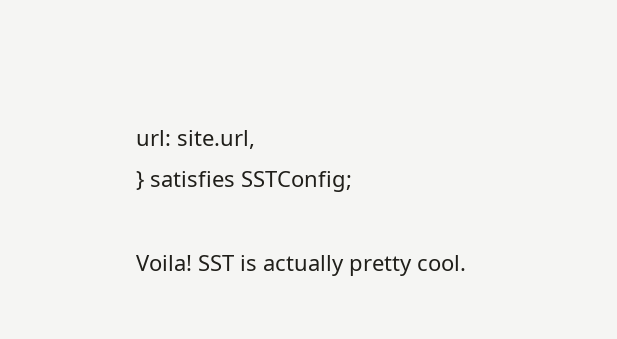url: site.url,
} satisfies SSTConfig;

Voila! SST is actually pretty cool.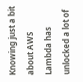Knowing just a bit about AWS Lambda has unlocked a lot of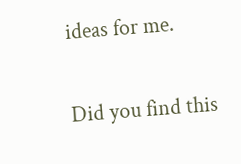ideas for me.

Did you find this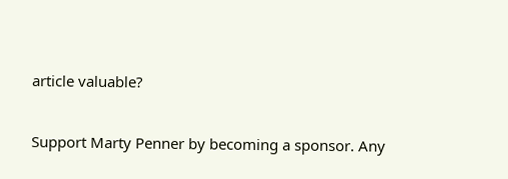article valuable?

Support Marty Penner by becoming a sponsor. Any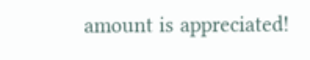amount is appreciated!